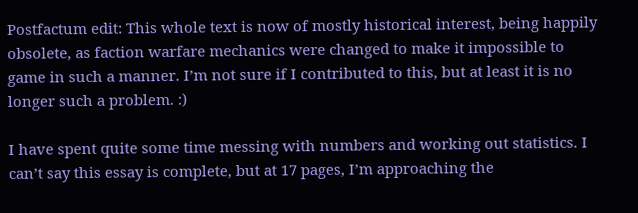Postfactum edit: This whole text is now of mostly historical interest, being happily obsolete, as faction warfare mechanics were changed to make it impossible to game in such a manner. I’m not sure if I contributed to this, but at least it is no longer such a problem. :)

I have spent quite some time messing with numbers and working out statistics. I can’t say this essay is complete, but at 17 pages, I’m approaching the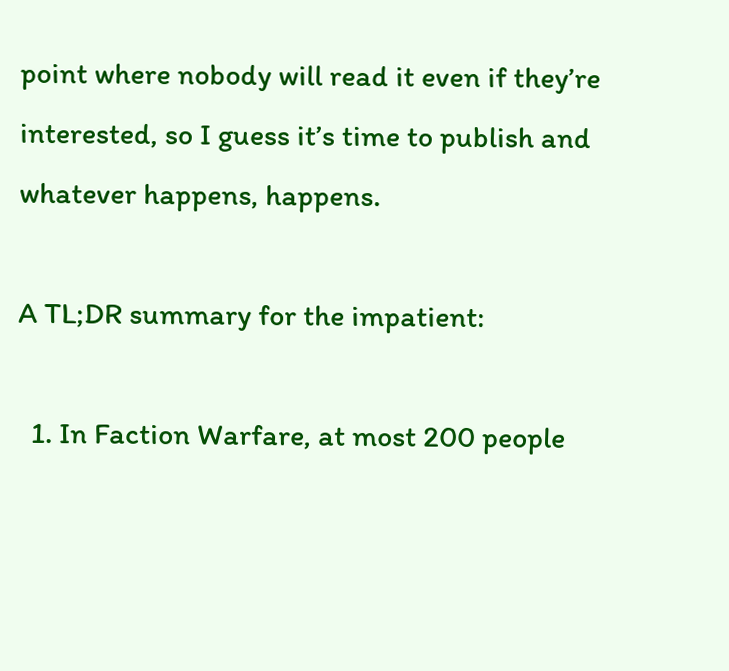point where nobody will read it even if they’re interested, so I guess it’s time to publish and whatever happens, happens.

A TL;DR summary for the impatient:

  1. In Faction Warfare, at most 200 people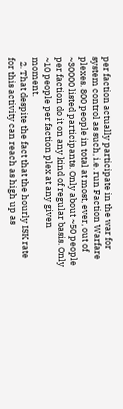per faction actually participate in the war for system control as such, i.e. run Faction Warfare plexes. 800 people in total at most, ever, out of ~30000 listed participants. Only about ~50 people per faction do it on any kind of regular basis. Only ~10 people per faction plex at any given moment.
  2. That despite the fact that the hourly ISK rate for this activity can reach as high up as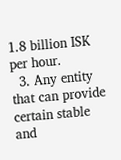1.8 billion ISK per hour.
  3. Any entity that can provide certain stable and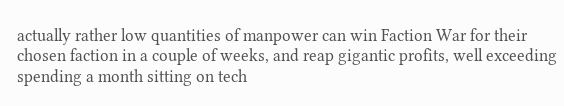actually rather low quantities of manpower can win Faction War for their chosen faction in a couple of weeks, and reap gigantic profits, well exceeding spending a month sitting on tech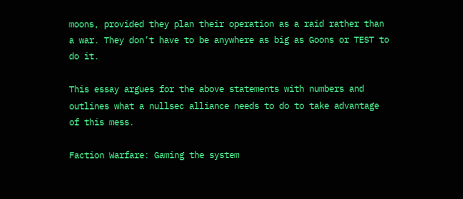moons, provided they plan their operation as a raid rather than a war. They don’t have to be anywhere as big as Goons or TEST to do it.

This essay argues for the above statements with numbers and outlines what a nullsec alliance needs to do to take advantage of this mess.

Faction Warfare: Gaming the system